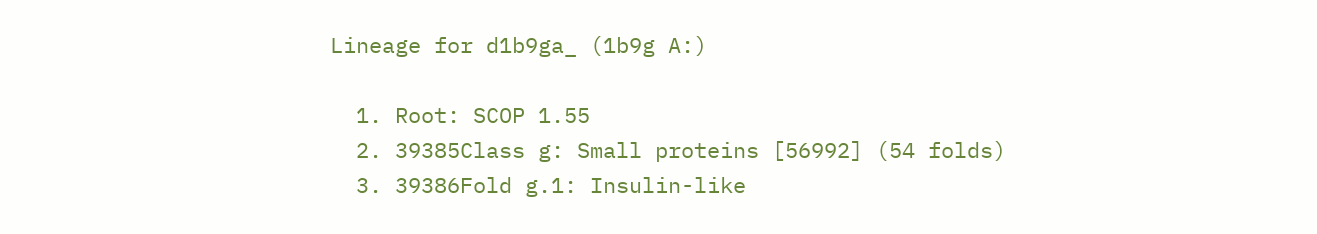Lineage for d1b9ga_ (1b9g A:)

  1. Root: SCOP 1.55
  2. 39385Class g: Small proteins [56992] (54 folds)
  3. 39386Fold g.1: Insulin-like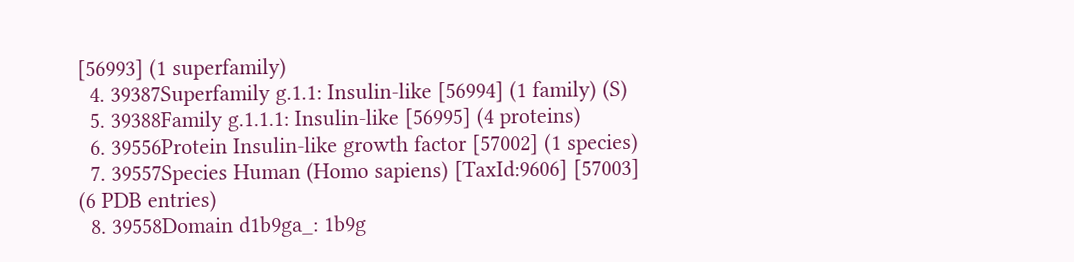[56993] (1 superfamily)
  4. 39387Superfamily g.1.1: Insulin-like [56994] (1 family) (S)
  5. 39388Family g.1.1.1: Insulin-like [56995] (4 proteins)
  6. 39556Protein Insulin-like growth factor [57002] (1 species)
  7. 39557Species Human (Homo sapiens) [TaxId:9606] [57003] (6 PDB entries)
  8. 39558Domain d1b9ga_: 1b9g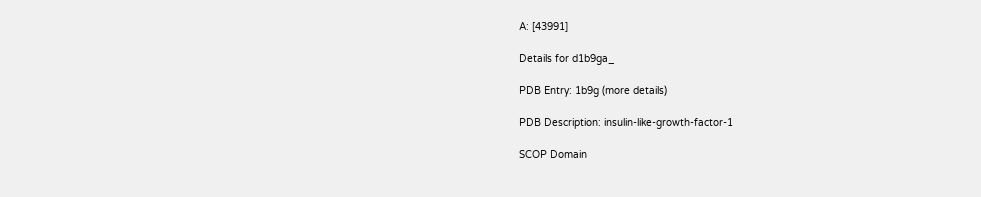A: [43991]

Details for d1b9ga_

PDB Entry: 1b9g (more details)

PDB Description: insulin-like-growth-factor-1

SCOP Domain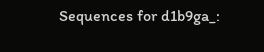Sequences for d1b9ga_: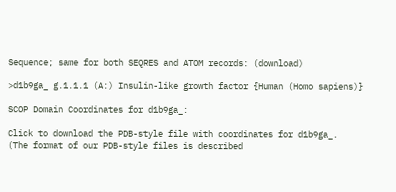Sequence; same for both SEQRES and ATOM records: (download)

>d1b9ga_ g.1.1.1 (A:) Insulin-like growth factor {Human (Homo sapiens)}

SCOP Domain Coordinates for d1b9ga_:

Click to download the PDB-style file with coordinates for d1b9ga_.
(The format of our PDB-style files is described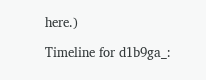here.)

Timeline for d1b9ga_: